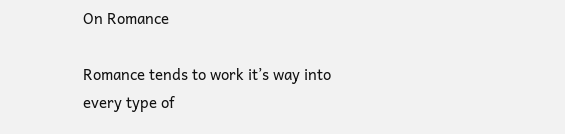On Romance

Romance tends to work it’s way into every type of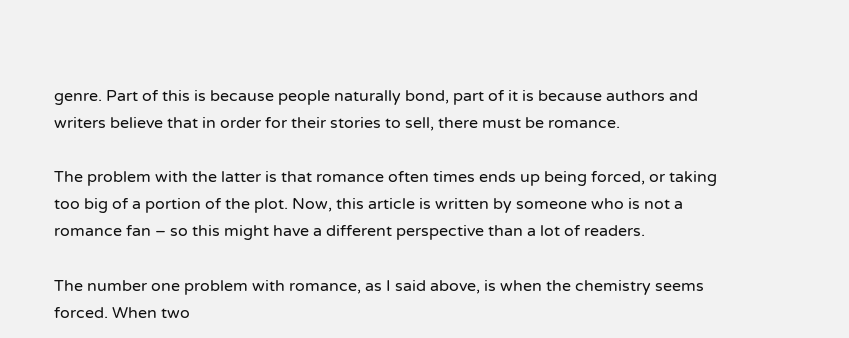genre. Part of this is because people naturally bond, part of it is because authors and writers believe that in order for their stories to sell, there must be romance.

The problem with the latter is that romance often times ends up being forced, or taking too big of a portion of the plot. Now, this article is written by someone who is not a romance fan – so this might have a different perspective than a lot of readers.

The number one problem with romance, as I said above, is when the chemistry seems forced. When two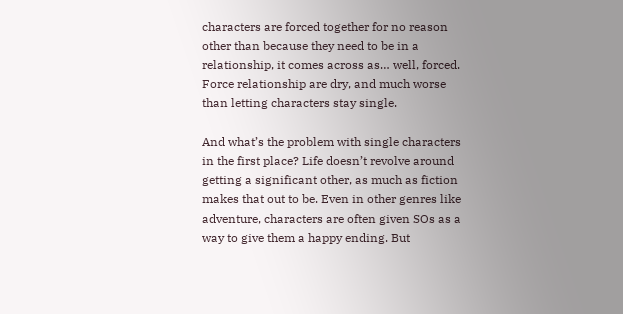characters are forced together for no reason other than because they need to be in a relationship, it comes across as… well, forced. Force relationship are dry, and much worse than letting characters stay single.

And what’s the problem with single characters in the first place? Life doesn’t revolve around getting a significant other, as much as fiction makes that out to be. Even in other genres like adventure, characters are often given SOs as a way to give them a happy ending. But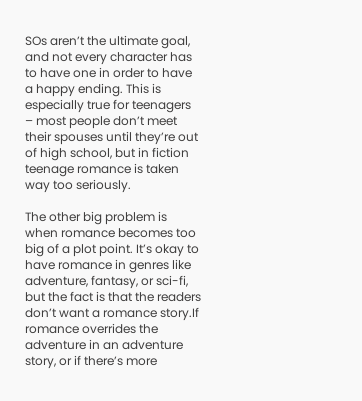SOs aren’t the ultimate goal, and not every character has to have one in order to have a happy ending. This is especially true for teenagers – most people don’t meet their spouses until they’re out of high school, but in fiction teenage romance is taken way too seriously.

The other big problem is when romance becomes too big of a plot point. It’s okay to have romance in genres like adventure, fantasy, or sci-fi, but the fact is that the readers don’t want a romance story.If romance overrides the adventure in an adventure story, or if there’s more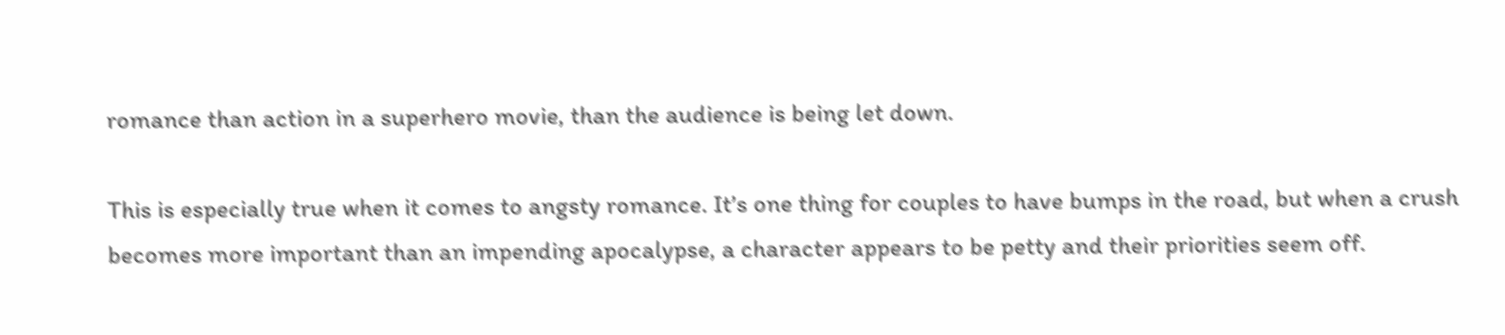romance than action in a superhero movie, than the audience is being let down.

This is especially true when it comes to angsty romance. It’s one thing for couples to have bumps in the road, but when a crush becomes more important than an impending apocalypse, a character appears to be petty and their priorities seem off.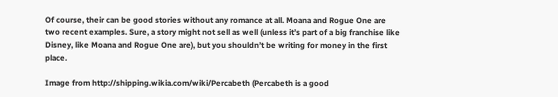Of course, their can be good stories without any romance at all. Moana and Rogue One are two recent examples. Sure, a story might not sell as well (unless it’s part of a big franchise like Disney, like Moana and Rogue One are), but you shouldn’t be writing for money in the first place.

Image from http://shipping.wikia.com/wiki/Percabeth (Percabeth is a good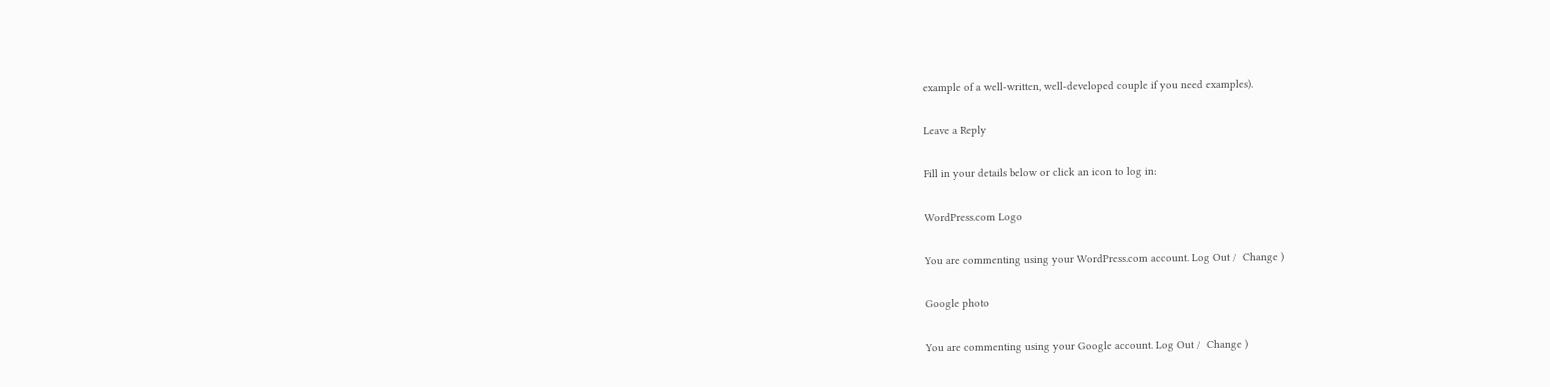example of a well-written, well-developed couple if you need examples).

Leave a Reply

Fill in your details below or click an icon to log in:

WordPress.com Logo

You are commenting using your WordPress.com account. Log Out /  Change )

Google photo

You are commenting using your Google account. Log Out /  Change )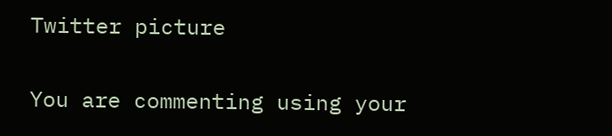Twitter picture

You are commenting using your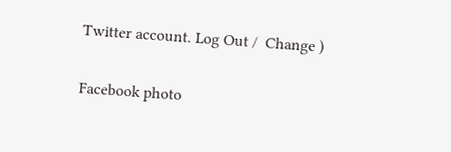Twitter account. Log Out /  Change )

Facebook photo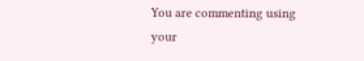You are commenting using your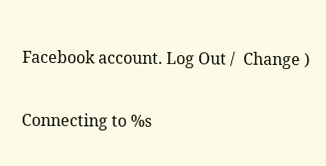Facebook account. Log Out /  Change )

Connecting to %s